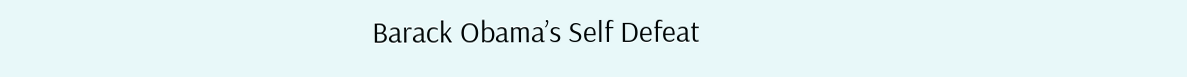Barack Obama’s Self Defeat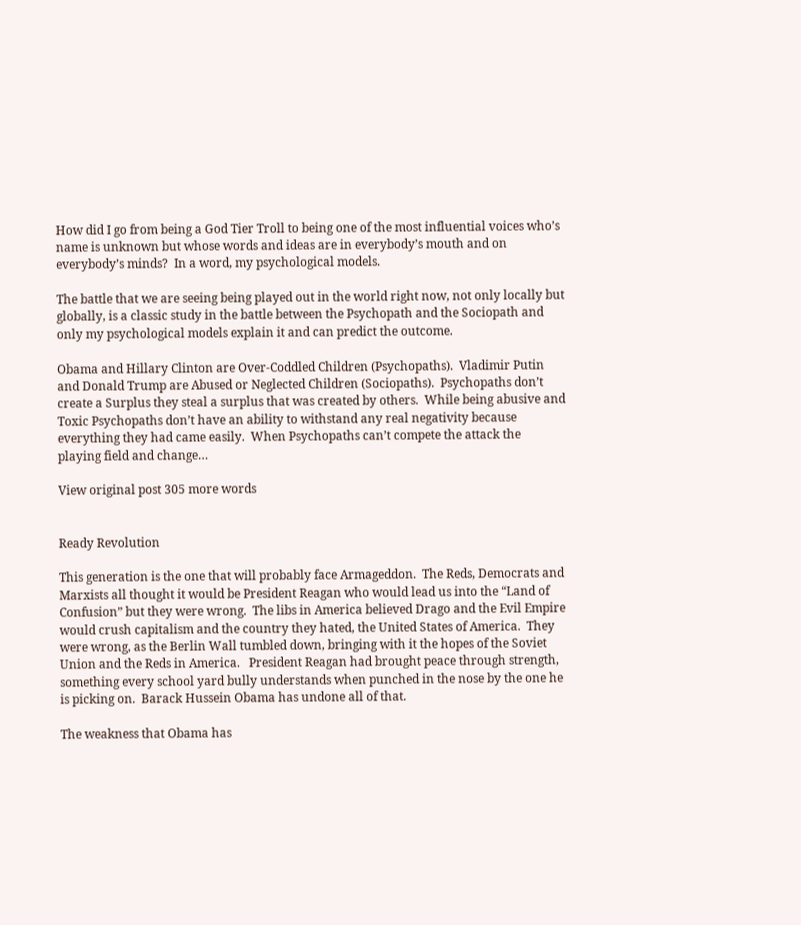How did I go from being a God Tier Troll to being one of the most influential voices who’s name is unknown but whose words and ideas are in everybody’s mouth and on everybody’s minds?  In a word, my psychological models.

The battle that we are seeing being played out in the world right now, not only locally but globally, is a classic study in the battle between the Psychopath and the Sociopath and only my psychological models explain it and can predict the outcome.

Obama and Hillary Clinton are Over-Coddled Children (Psychopaths).  Vladimir Putin and Donald Trump are Abused or Neglected Children (Sociopaths).  Psychopaths don’t create a Surplus they steal a surplus that was created by others.  While being abusive and Toxic Psychopaths don’t have an ability to withstand any real negativity because everything they had came easily.  When Psychopaths can’t compete the attack the playing field and change…

View original post 305 more words


Ready Revolution

This generation is the one that will probably face Armageddon.  The Reds, Democrats and Marxists all thought it would be President Reagan who would lead us into the “Land of Confusion” but they were wrong.  The libs in America believed Drago and the Evil Empire would crush capitalism and the country they hated, the United States of America.  They were wrong, as the Berlin Wall tumbled down, bringing with it the hopes of the Soviet Union and the Reds in America.   President Reagan had brought peace through strength, something every school yard bully understands when punched in the nose by the one he is picking on.  Barack Hussein Obama has undone all of that.

The weakness that Obama has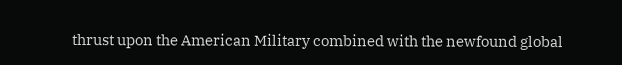thrust upon the American Military combined with the newfound global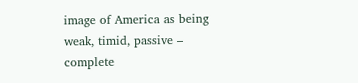image of America as being weak, timid, passive – complete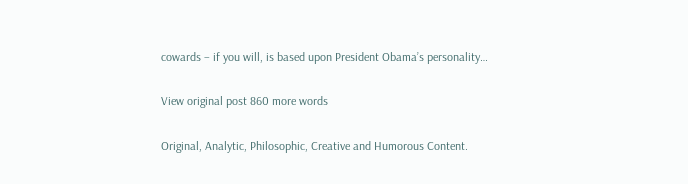cowards – if you will, is based upon President Obama’s personality…

View original post 860 more words

Original, Analytic, Philosophic, Creative and Humorous Content.